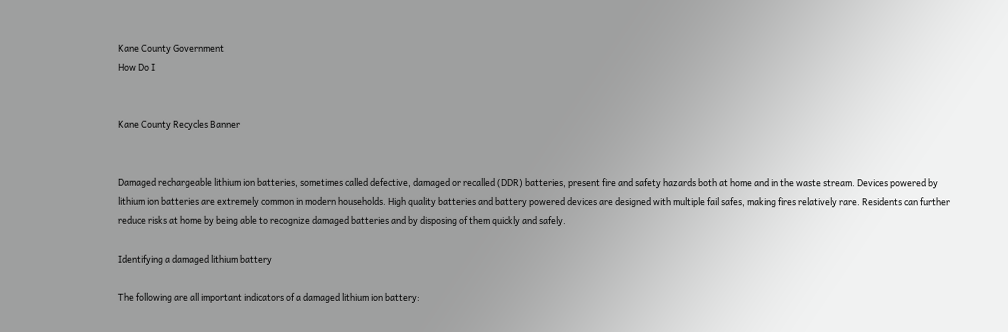Kane County Government
How Do I


Kane County Recycles Banner


Damaged rechargeable lithium ion batteries, sometimes called defective, damaged or recalled (DDR) batteries, present fire and safety hazards both at home and in the waste stream. Devices powered by lithium ion batteries are extremely common in modern households. High quality batteries and battery powered devices are designed with multiple fail safes, making fires relatively rare. Residents can further reduce risks at home by being able to recognize damaged batteries and by disposing of them quickly and safely.

Identifying a damaged lithium battery

The following are all important indicators of a damaged lithium ion battery: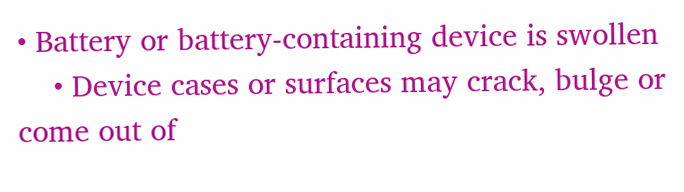• Battery or battery-containing device is swollen
    • Device cases or surfaces may crack, bulge or come out of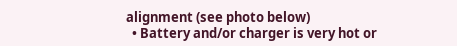alignment (see photo below)
  • Battery and/or charger is very hot or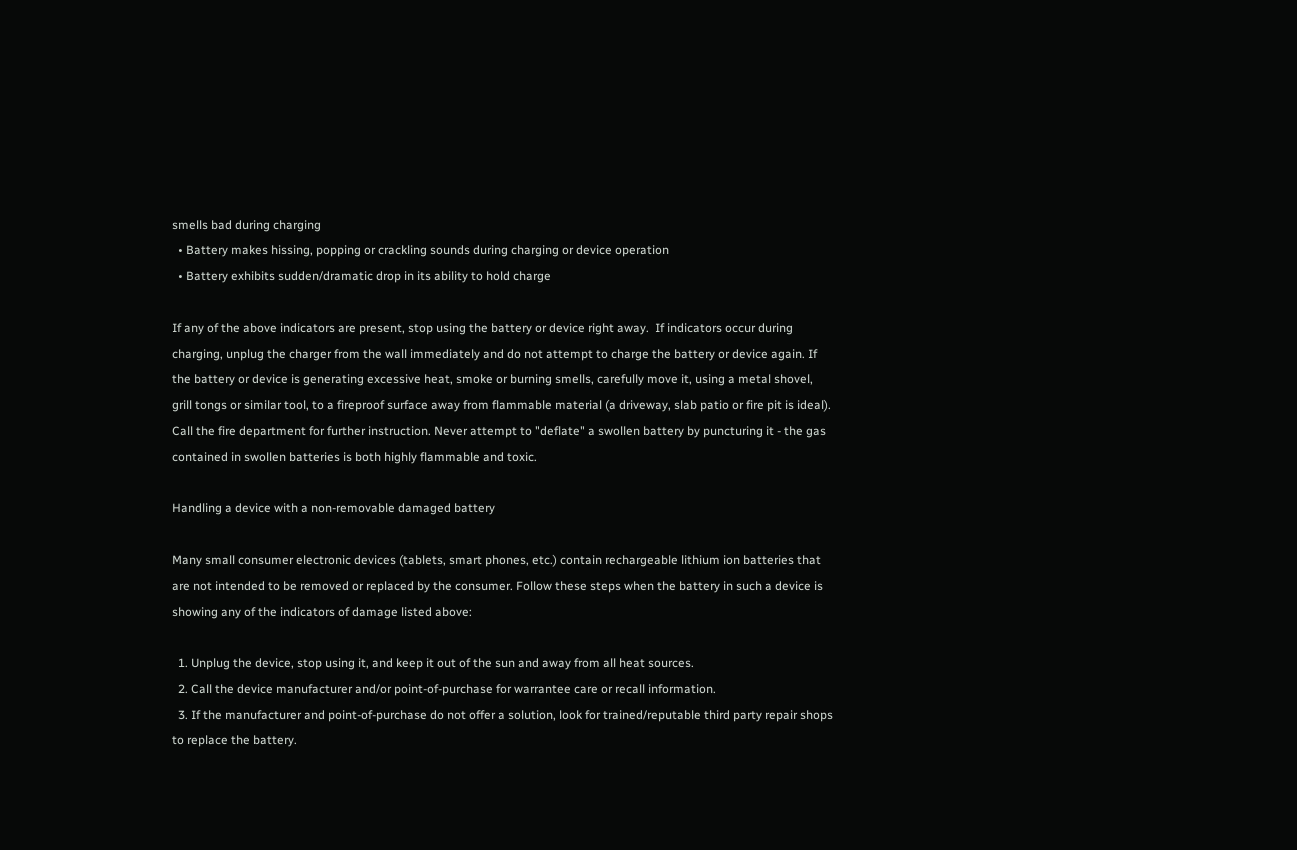smells bad during charging
  • Battery makes hissing, popping or crackling sounds during charging or device operation
  • Battery exhibits sudden/dramatic drop in its ability to hold charge

If any of the above indicators are present, stop using the battery or device right away.  If indicators occur during charging, unplug the charger from the wall immediately and do not attempt to charge the battery or device again. If the battery or device is generating excessive heat, smoke or burning smells, carefully move it, using a metal shovel, grill tongs or similar tool, to a fireproof surface away from flammable material (a driveway, slab patio or fire pit is ideal). Call the fire department for further instruction. Never attempt to "deflate" a swollen battery by puncturing it - the gas contained in swollen batteries is both highly flammable and toxic.

Handling a device with a non-removable damaged battery

Many small consumer electronic devices (tablets, smart phones, etc.) contain rechargeable lithium ion batteries that are not intended to be removed or replaced by the consumer. Follow these steps when the battery in such a device is showing any of the indicators of damage listed above:

  1. Unplug the device, stop using it, and keep it out of the sun and away from all heat sources.
  2. Call the device manufacturer and/or point-of-purchase for warrantee care or recall information.
  3. If the manufacturer and point-of-purchase do not offer a solution, look for trained/reputable third party repair shops to replace the battery.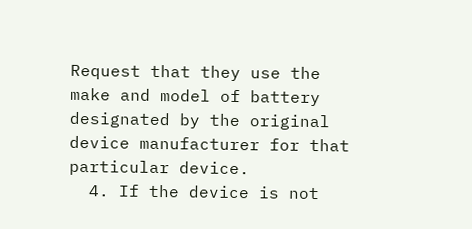Request that they use the make and model of battery designated by the original device manufacturer for that particular device.
  4. If the device is not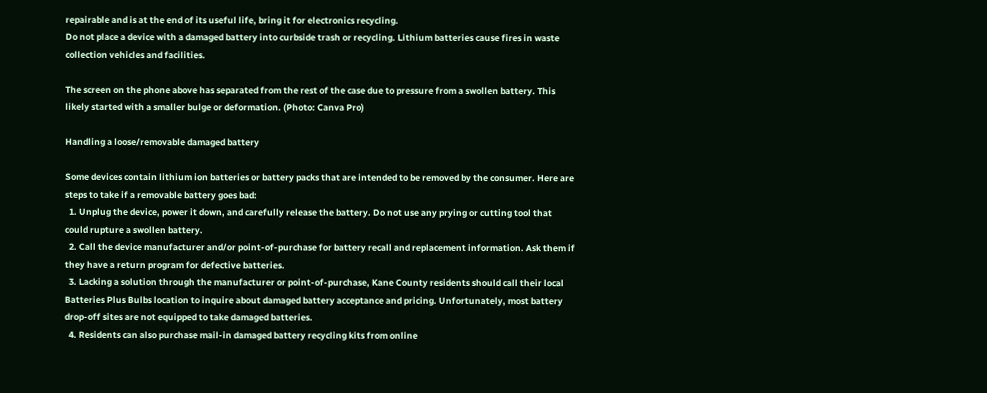repairable and is at the end of its useful life, bring it for electronics recycling.
Do not place a device with a damaged battery into curbside trash or recycling. Lithium batteries cause fires in waste collection vehicles and facilities.

The screen on the phone above has separated from the rest of the case due to pressure from a swollen battery. This likely started with a smaller bulge or deformation. (Photo: Canva Pro)

Handling a loose/removable damaged battery

Some devices contain lithium ion batteries or battery packs that are intended to be removed by the consumer. Here are steps to take if a removable battery goes bad:
  1. Unplug the device, power it down, and carefully release the battery. Do not use any prying or cutting tool that could rupture a swollen battery.
  2. Call the device manufacturer and/or point-of-purchase for battery recall and replacement information. Ask them if they have a return program for defective batteries.
  3. Lacking a solution through the manufacturer or point-of-purchase, Kane County residents should call their local Batteries Plus Bulbs location to inquire about damaged battery acceptance and pricing. Unfortunately, most battery drop-off sites are not equipped to take damaged batteries.
  4. Residents can also purchase mail-in damaged battery recycling kits from online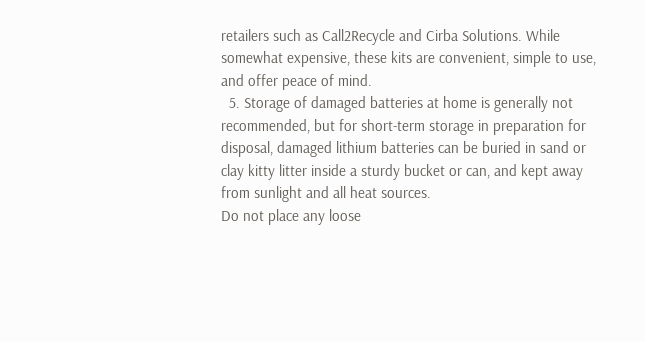retailers such as Call2Recycle and Cirba Solutions. While somewhat expensive, these kits are convenient, simple to use, and offer peace of mind.
  5. Storage of damaged batteries at home is generally not recommended, but for short-term storage in preparation for disposal, damaged lithium batteries can be buried in sand or clay kitty litter inside a sturdy bucket or can, and kept away from sunlight and all heat sources.
Do not place any loose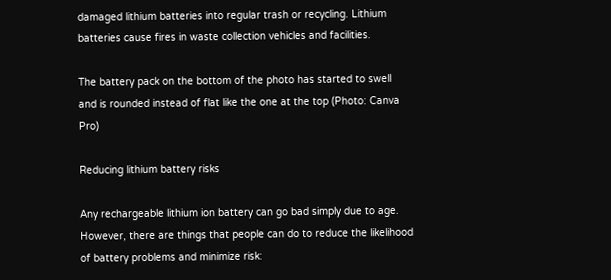damaged lithium batteries into regular trash or recycling. Lithium batteries cause fires in waste collection vehicles and facilities.

The battery pack on the bottom of the photo has started to swell and is rounded instead of flat like the one at the top (Photo: Canva Pro)

Reducing lithium battery risks

Any rechargeable lithium ion battery can go bad simply due to age. However, there are things that people can do to reduce the likelihood of battery problems and minimize risk: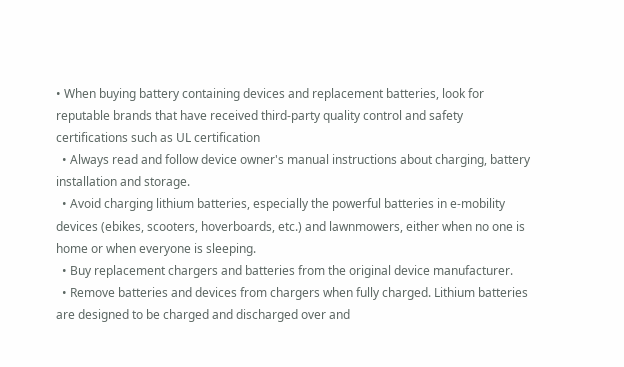• When buying battery containing devices and replacement batteries, look for reputable brands that have received third-party quality control and safety certifications such as UL certification
  • Always read and follow device owner's manual instructions about charging, battery installation and storage.
  • Avoid charging lithium batteries, especially the powerful batteries in e-mobility devices (ebikes, scooters, hoverboards, etc.) and lawnmowers, either when no one is home or when everyone is sleeping.
  • Buy replacement chargers and batteries from the original device manufacturer.
  • Remove batteries and devices from chargers when fully charged. Lithium batteries are designed to be charged and discharged over and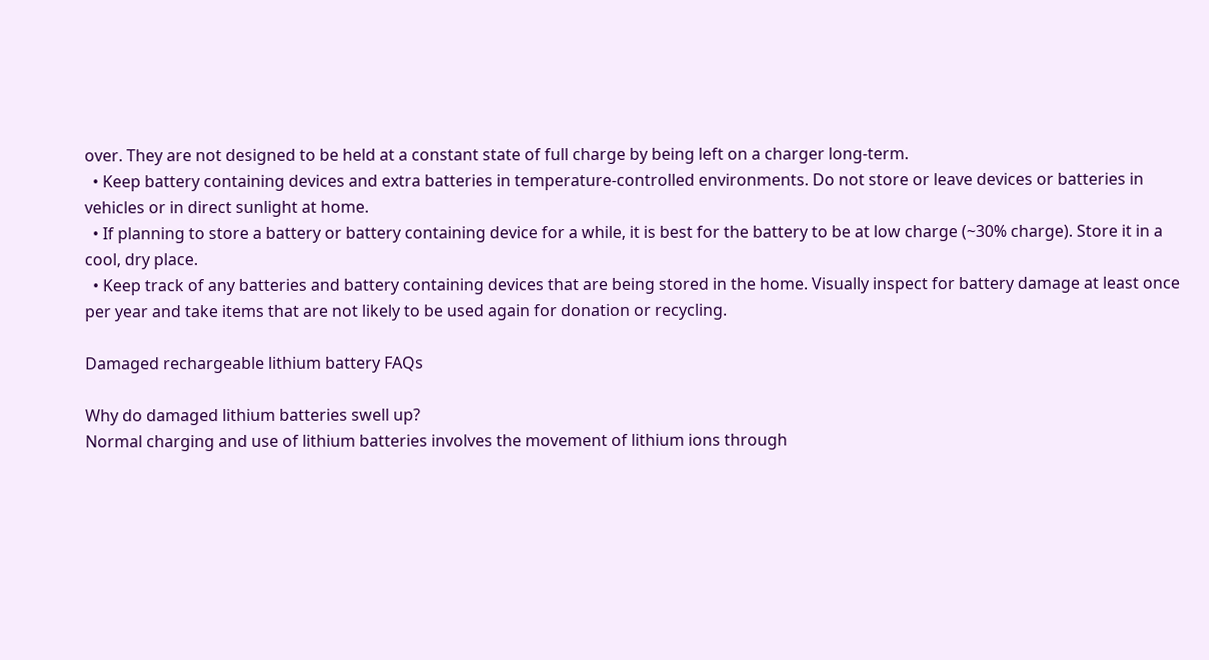over. They are not designed to be held at a constant state of full charge by being left on a charger long-term.
  • Keep battery containing devices and extra batteries in temperature-controlled environments. Do not store or leave devices or batteries in vehicles or in direct sunlight at home.
  • If planning to store a battery or battery containing device for a while, it is best for the battery to be at low charge (~30% charge). Store it in a cool, dry place.
  • Keep track of any batteries and battery containing devices that are being stored in the home. Visually inspect for battery damage at least once per year and take items that are not likely to be used again for donation or recycling.

Damaged rechargeable lithium battery FAQs

Why do damaged lithium batteries swell up?
Normal charging and use of lithium batteries involves the movement of lithium ions through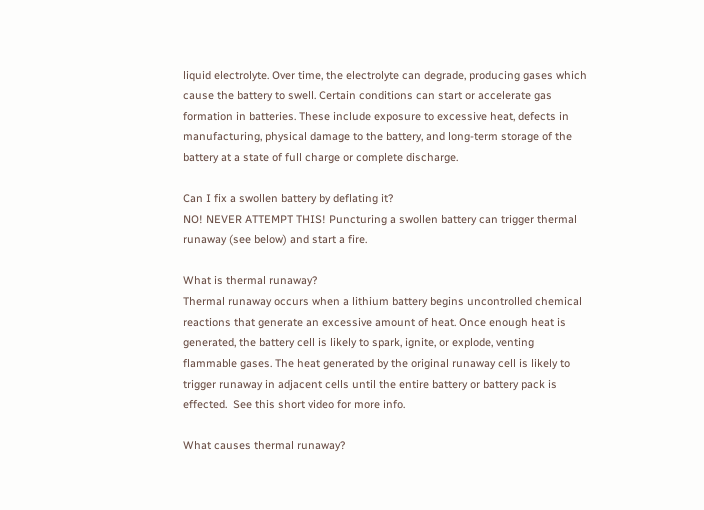liquid electrolyte. Over time, the electrolyte can degrade, producing gases which cause the battery to swell. Certain conditions can start or accelerate gas formation in batteries. These include exposure to excessive heat, defects in manufacturing, physical damage to the battery, and long-term storage of the battery at a state of full charge or complete discharge.

Can I fix a swollen battery by deflating it?
NO! NEVER ATTEMPT THIS! Puncturing a swollen battery can trigger thermal runaway (see below) and start a fire.

What is thermal runaway?
Thermal runaway occurs when a lithium battery begins uncontrolled chemical reactions that generate an excessive amount of heat. Once enough heat is generated, the battery cell is likely to spark, ignite, or explode, venting flammable gases. The heat generated by the original runaway cell is likely to trigger runaway in adjacent cells until the entire battery or battery pack is effected.  See this short video for more info.

What causes thermal runaway?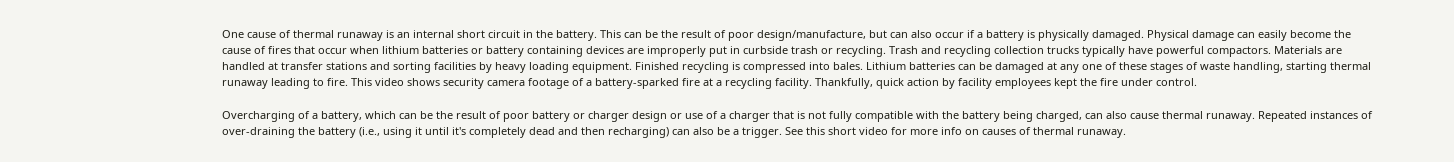One cause of thermal runaway is an internal short circuit in the battery. This can be the result of poor design/manufacture, but can also occur if a battery is physically damaged. Physical damage can easily become the cause of fires that occur when lithium batteries or battery containing devices are improperly put in curbside trash or recycling. Trash and recycling collection trucks typically have powerful compactors. Materials are handled at transfer stations and sorting facilities by heavy loading equipment. Finished recycling is compressed into bales. Lithium batteries can be damaged at any one of these stages of waste handling, starting thermal runaway leading to fire. This video shows security camera footage of a battery-sparked fire at a recycling facility. Thankfully, quick action by facility employees kept the fire under control.

Overcharging of a battery, which can be the result of poor battery or charger design or use of a charger that is not fully compatible with the battery being charged, can also cause thermal runaway. Repeated instances of over-draining the battery (i.e., using it until it's completely dead and then recharging) can also be a trigger. See this short video for more info on causes of thermal runaway.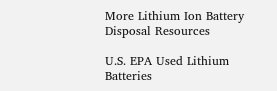More Lithium Ion Battery Disposal Resources

U.S. EPA Used Lithium Batteries